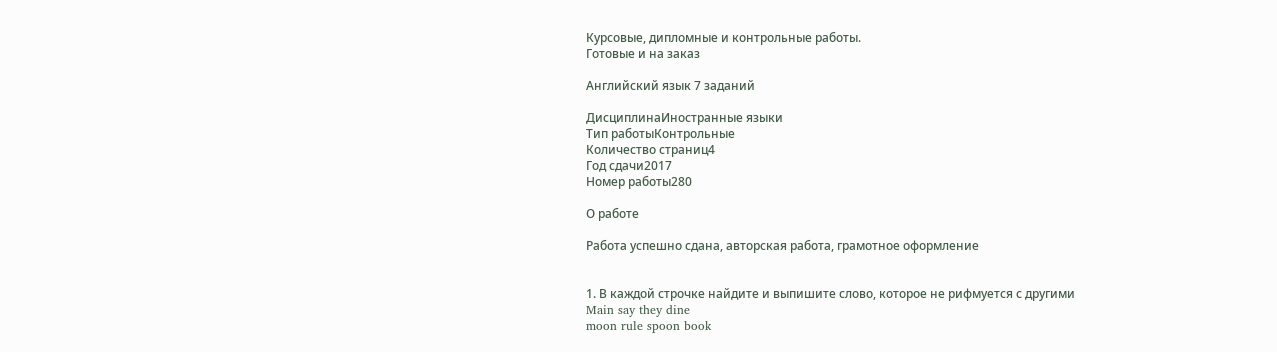Курсовые, дипломные и контрольные работы.
Готовые и на заказ

Английский язык 7 заданий

ДисциплинаИностранные языки
Тип работыКонтрольные
Количество страниц4
Год сдачи2017
Номер работы280

О работе

Работа успешно сдана, авторская работа, грамотное оформление


1. В каждой строчке найдите и выпишите слово, которое не рифмуется с другими
Main say they dine
moon rule spoon book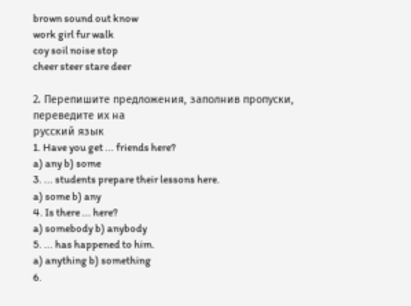brown sound out know
work girl fur walk
coy soil noise stop
cheer steer stare deer

2. Перепишите предложения, заполнив пропуски, переведите их на
русский язык
1. Have you get ... friends here?
a) any b) some
3. ... students prepare their lessons here.
a) some b) any
4. Is there ... here?
a) somebody b) anybody
5. ... has happened to him.
a) anything b) something
6.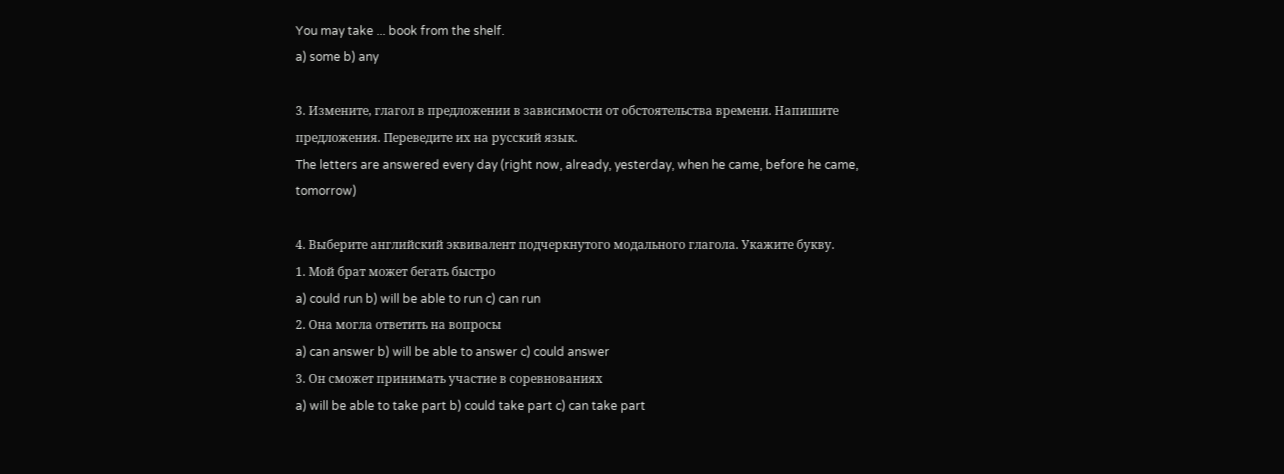You may take ... book from the shelf.
a) some b) any

3. Измените, глагол в предложении в зависимости от обстоятельства времени. Напишите предложения. Переведите их на русский язык.
The letters are answered every day (right now, already, yesterday, when he came, before he came, tomorrow)

4. Выберите английский эквивалент подчеркнутого модального глагола. Укажите букву.
1. Мой брат может бегать быстро
a) could run b) will be able to run c) can run
2. Она могла ответить на вопросы
a) can answer b) will be able to answer c) could answer
3. Он сможет принимать участие в соревнованиях
a) will be able to take part b) could take part c) can take part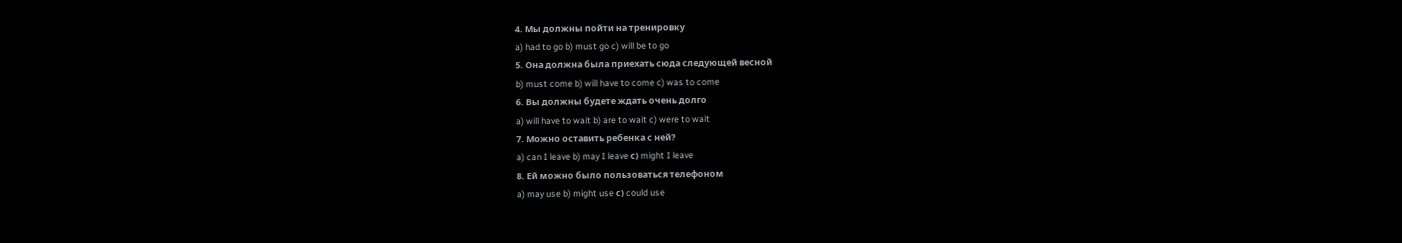4. Мы должны пойти на тренировку
a) had to go b) must go c) will be to go
5. Она должна была приехать сюда следующей весной
b) must come b) will have to come c) was to come
6. Вы должны будете ждать очень долго
a) will have to wait b) are to wait c) were to wait
7. Можно оставить ребенка с ней?
a) can I leave b) may I leave с) might I leave
8. Ей можно было пользоваться телефоном
a) may use b) might use с) could use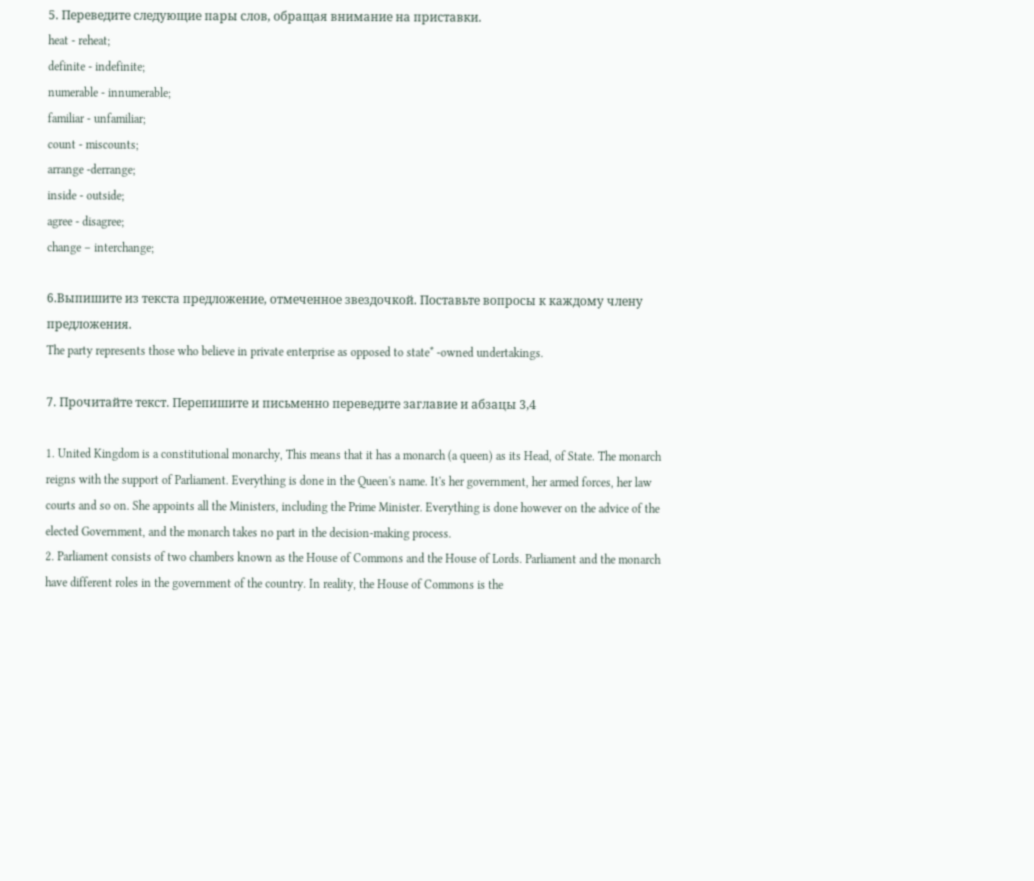5. Переведите следующие пары слов, обращая внимание на приставки.
heat - reheat;
definite - indefinite;
numerable - innumerable;
familiar - unfamiliar;
count - miscounts;
arrange -derrange;
inside - outside;
agree - disagree;
change – interchange;

6.Выпишите из текста предложение, отмеченное звездочкой. Поставьте вопросы к каждому члену предложения.
The party represents those who believe in private enterprise as opposed to state* -owned undertakings.

7. Прочитайте текст. Перепишите и письменно переведите заглавие и абзацы 3,4

1. United Kingdom is a constitutional monarchy, This means that it has a monarch (a queen) as its Head, of State. The monarch reigns with the support of Parliament. Everything is done in the Queen's name. It's her government, her armed forces, her law courts and so on. She appoints all the Ministers, including the Prime Minister. Everything is done however on the advice of the elected Government, and the monarch takes no part in the decision-making process.
2. Parliament consists of two chambers known as the House of Commons and the House of Lords. Parliament and the monarch have different roles in the government of the country. In reality, the House of Commons is the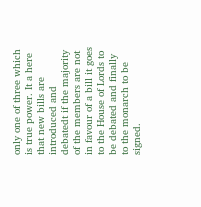only one of three which is true power. It a here that new bills are introduced and debatedt if the majority of the members are not in favour of a bill it goes to the House of Lords to be debated and finally to the monarch to be signed.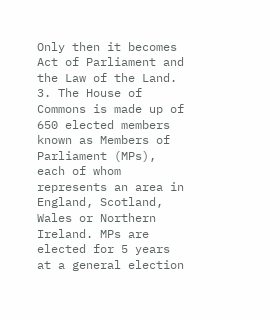Only then it becomes Act of Parliament and the Law of the Land.
3. The House of Commons is made up of 650 elected members known as Members of Parliament (MPs), each of whom represents an area in England, Scotland, Wales or Northern Ireland. MPs are elected for 5 years at a general election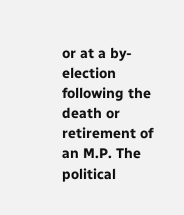or at a by-election following the death or retirement of an M.P. The political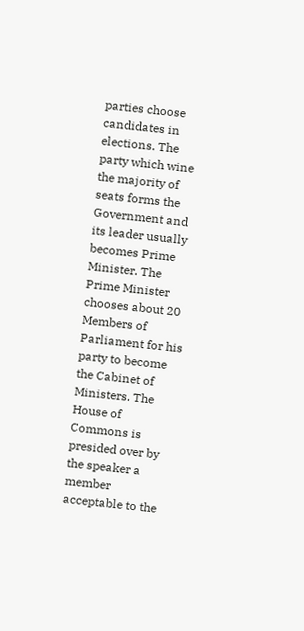parties choose candidates in elections. The party which wine the majority of seats forms the Government and its leader usually becomes Prime Minister. The Prime Minister chooses about 20 Members of Parliament for his party to become the Cabinet of Ministers. The House of Commons is presided over by the speaker a member acceptable to the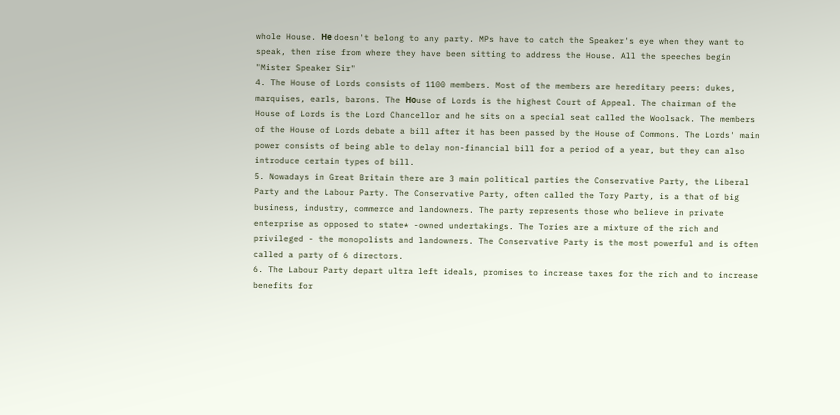whole House. Hе doesn't belong to any party. MPs have to catch the Speaker's eye when they want to speak, then rise from where they have been sitting to address the House. All the speeches begin "Mister Speaker Sir"
4. The House of Lords consists of 1100 members. Most of the members are hereditary peers: dukes, marquises, earls, barons. The Ноuse of Lords is the highest Court of Appeal. The chairman of the House of Lords is the Lord Chancellor and he sits on a special seat called the Woolsack. The members of the House of Lords debate a bill after it has been passed by the House of Commons. The Lords' main power consists of being able to delay non-financial bill for a period of a year, but they can also introduce certain types of bill.
5. Nowadays in Great Britain there are 3 main political parties the Conservative Party, the Liberal Party and the Labour Party. The Conservative Party, often called the Tory Party, is a that of big business, industry, commerce and landowners. The party represents those who believe in private enterprise as opposed to state* -owned undertakings. The Tories are a mixture of the rich and privileged - the monopolists and landowners. The Conservative Party is the most powerful and is often called a party of 6 directors.
6. The Labour Party depart ultra left ideals, promises to increase taxes for the rich and to increase benefits for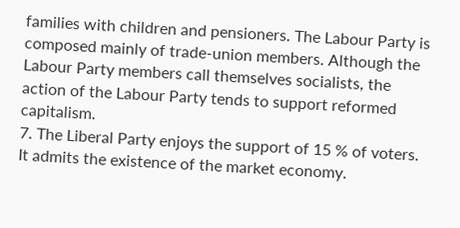families with children and pensioners. The Labour Party is composed mainly of trade-union members. Although the Labour Party members call themselves socialists, the action of the Labour Party tends to support reformed capitalism.
7. The Liberal Party enjoys the support of 15 % of voters. It admits the existence of the market economy.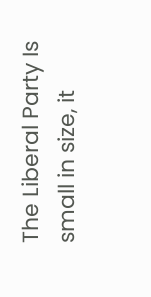The Liberal Party Is small in size, it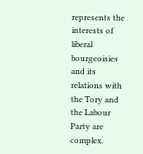represents the interests of liberal bourgeoisies and its relations with the Tory and the Labour Party are complex.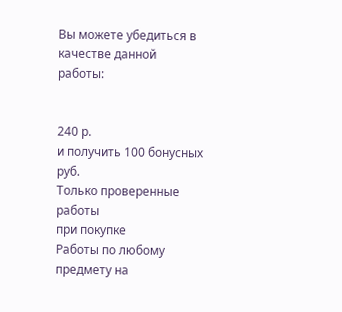Вы можете убедиться в качестве данной работы:


240 р.
и получить 100 бонусных руб.
Только проверенные работы
при покупке
Работы по любому предмету на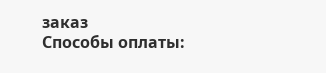заказ
Способы оплаты: